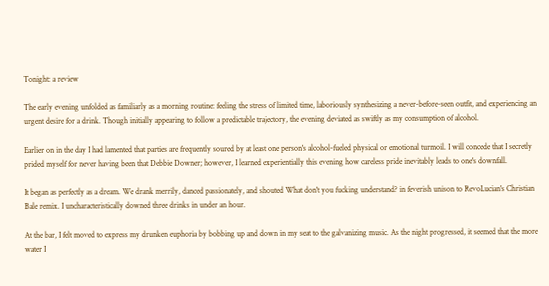Tonight: a review

The early evening unfolded as familiarly as a morning routine: feeling the stress of limited time, laboriously synthesizing a never-before-seen outfit, and experiencing an urgent desire for a drink. Though initially appearing to follow a predictable trajectory, the evening deviated as swiftly as my consumption of alcohol.

Earlier on in the day I had lamented that parties are frequently soured by at least one person's alcohol-fueled physical or emotional turmoil. I will concede that I secretly prided myself for never having been that Debbie Downer; however, I learned experientially this evening how careless pride inevitably leads to one's downfall.

It began as perfectly as a dream. We drank merrily, danced passionately, and shouted What don't you fucking understand? in feverish unison to RevoLucian's Christian Bale remix. I uncharacteristically downed three drinks in under an hour.

At the bar, I felt moved to express my drunken euphoria by bobbing up and down in my seat to the galvanizing music. As the night progressed, it seemed that the more water I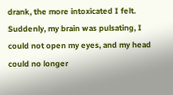drank, the more intoxicated I felt. Suddenly, my brain was pulsating, I could not open my eyes, and my head could no longer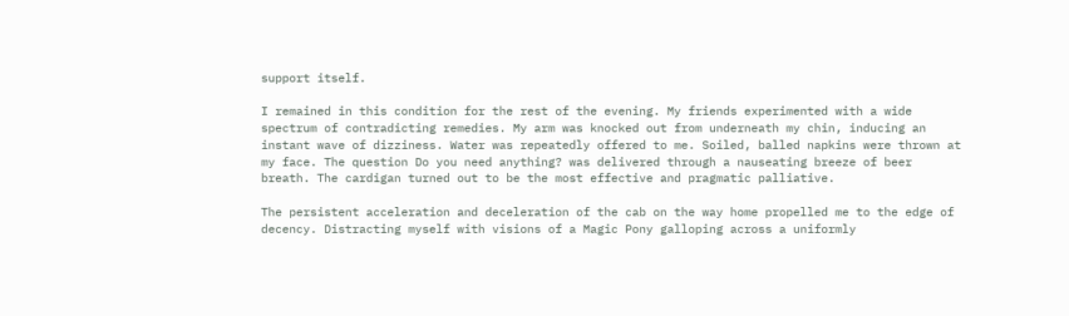support itself.

I remained in this condition for the rest of the evening. My friends experimented with a wide spectrum of contradicting remedies. My arm was knocked out from underneath my chin, inducing an instant wave of dizziness. Water was repeatedly offered to me. Soiled, balled napkins were thrown at my face. The question Do you need anything? was delivered through a nauseating breeze of beer breath. The cardigan turned out to be the most effective and pragmatic palliative.

The persistent acceleration and deceleration of the cab on the way home propelled me to the edge of decency. Distracting myself with visions of a Magic Pony galloping across a uniformly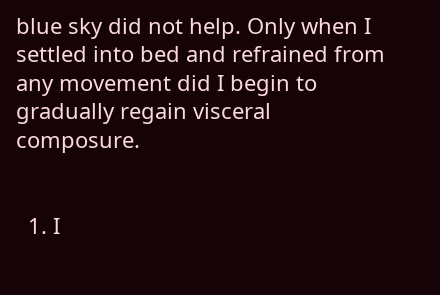blue sky did not help. Only when I settled into bed and refrained from any movement did I begin to gradually regain visceral composure.


  1. I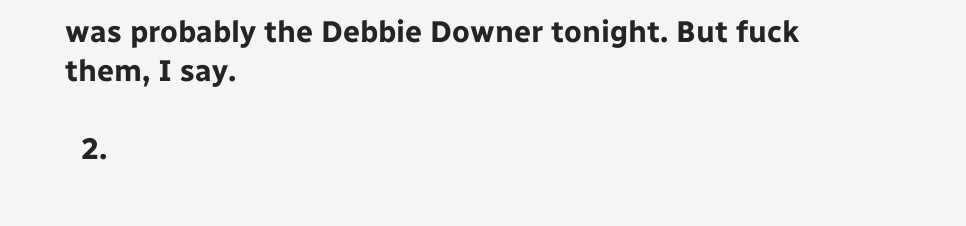was probably the Debbie Downer tonight. But fuck them, I say.

  2.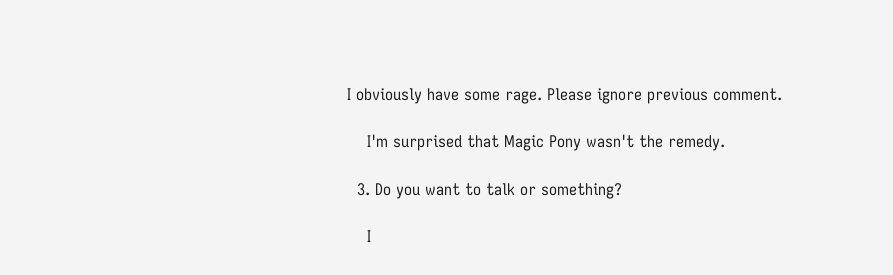I obviously have some rage. Please ignore previous comment.

    I'm surprised that Magic Pony wasn't the remedy.

  3. Do you want to talk or something?

    I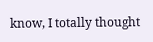know, I totally thought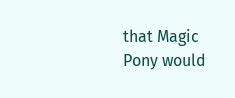that Magic Pony would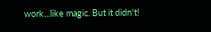work...like magic. But it didn't!